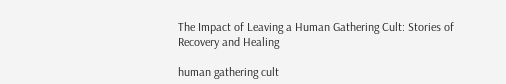The Impact of Leaving a Human Gathering Cult: Stories of Recovery and Healing

human gathering cult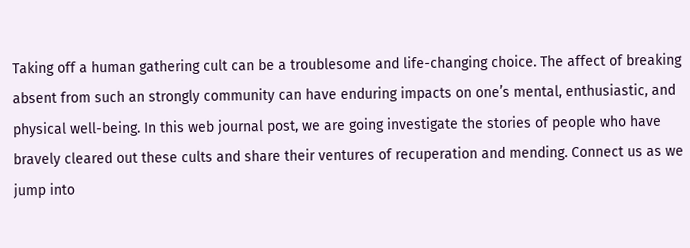Taking off a human gathering cult can be a troublesome and life-changing choice. The affect of breaking absent from such an strongly community can have enduring impacts on one’s mental, enthusiastic, and physical well-being. In this web journal post, we are going investigate the stories of people who have bravely cleared out these cults and share their ventures of recuperation and mending. Connect us as we jump into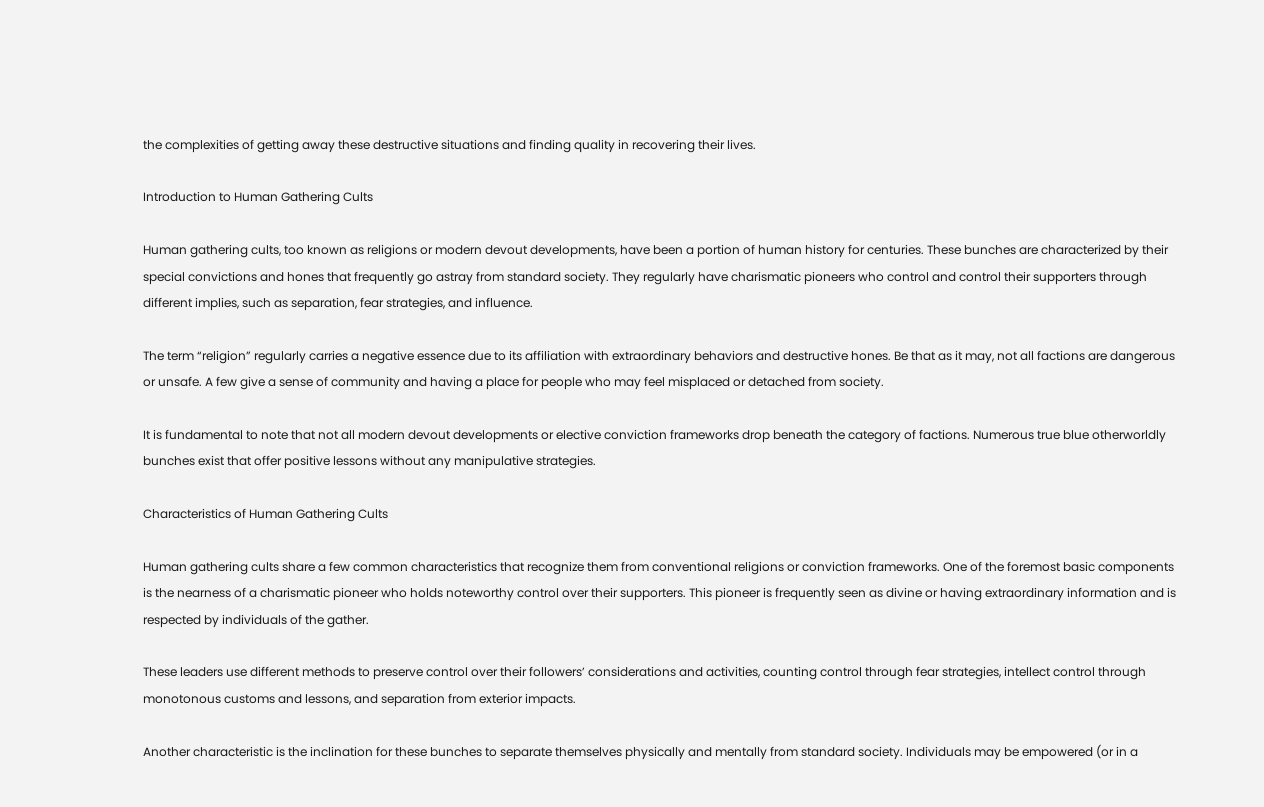the complexities of getting away these destructive situations and finding quality in recovering their lives.

Introduction to Human Gathering Cults

Human gathering cults, too known as religions or modern devout developments, have been a portion of human history for centuries. These bunches are characterized by their special convictions and hones that frequently go astray from standard society. They regularly have charismatic pioneers who control and control their supporters through different implies, such as separation, fear strategies, and influence.

The term “religion” regularly carries a negative essence due to its affiliation with extraordinary behaviors and destructive hones. Be that as it may, not all factions are dangerous or unsafe. A few give a sense of community and having a place for people who may feel misplaced or detached from society.

It is fundamental to note that not all modern devout developments or elective conviction frameworks drop beneath the category of factions. Numerous true blue otherworldly bunches exist that offer positive lessons without any manipulative strategies.

Characteristics of Human Gathering Cults

Human gathering cults share a few common characteristics that recognize them from conventional religions or conviction frameworks. One of the foremost basic components is the nearness of a charismatic pioneer who holds noteworthy control over their supporters. This pioneer is frequently seen as divine or having extraordinary information and is respected by individuals of the gather.

These leaders use different methods to preserve control over their followers’ considerations and activities, counting control through fear strategies, intellect control through monotonous customs and lessons, and separation from exterior impacts.

Another characteristic is the inclination for these bunches to separate themselves physically and mentally from standard society. Individuals may be empowered (or in a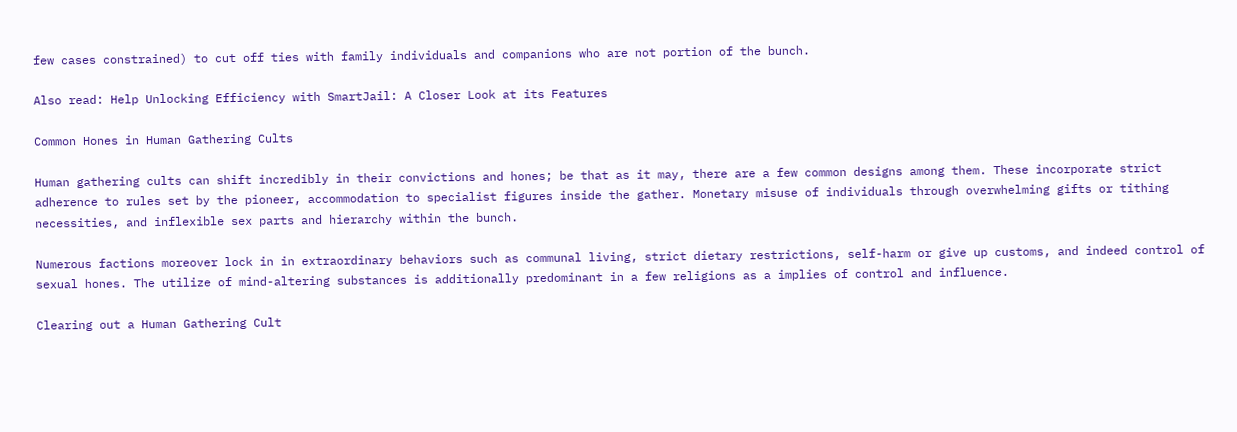few cases constrained) to cut off ties with family individuals and companions who are not portion of the bunch.

Also read: Help Unlocking Efficiency with SmartJail: A Closer Look at its Features

Common Hones in Human Gathering Cults

Human gathering cults can shift incredibly in their convictions and hones; be that as it may, there are a few common designs among them. These incorporate strict adherence to rules set by the pioneer, accommodation to specialist figures inside the gather. Monetary misuse of individuals through overwhelming gifts or tithing necessities, and inflexible sex parts and hierarchy within the bunch.

Numerous factions moreover lock in in extraordinary behaviors such as communal living, strict dietary restrictions, self-harm or give up customs, and indeed control of sexual hones. The utilize of mind-altering substances is additionally predominant in a few religions as a implies of control and influence.

Clearing out a Human Gathering Cult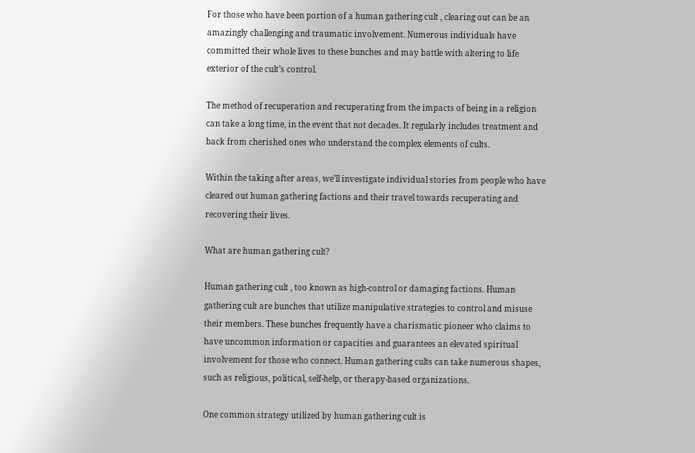For those who have been portion of a human gathering cult , clearing out can be an amazingly challenging and traumatic involvement. Numerous individuals have committed their whole lives to these bunches and may battle with altering to life exterior of the cult’s control.

The method of recuperation and recuperating from the impacts of being in a religion can take a long time, in the event that not decades. It regularly includes treatment and back from cherished ones who understand the complex elements of cults.

Within the taking after areas, we’ll investigate individual stories from people who have cleared out human gathering factions and their travel towards recuperating and recovering their lives.

What are human gathering cult?

Human gathering cult , too known as high-control or damaging factions. Human gathering cult are bunches that utilize manipulative strategies to control and misuse their members. These bunches frequently have a charismatic pioneer who claims to have uncommon information or capacities and guarantees an elevated spiritual involvement for those who connect. Human gathering cults can take numerous shapes, such as religious, political, self-help, or therapy-based organizations.

One common strategy utilized by human gathering cult is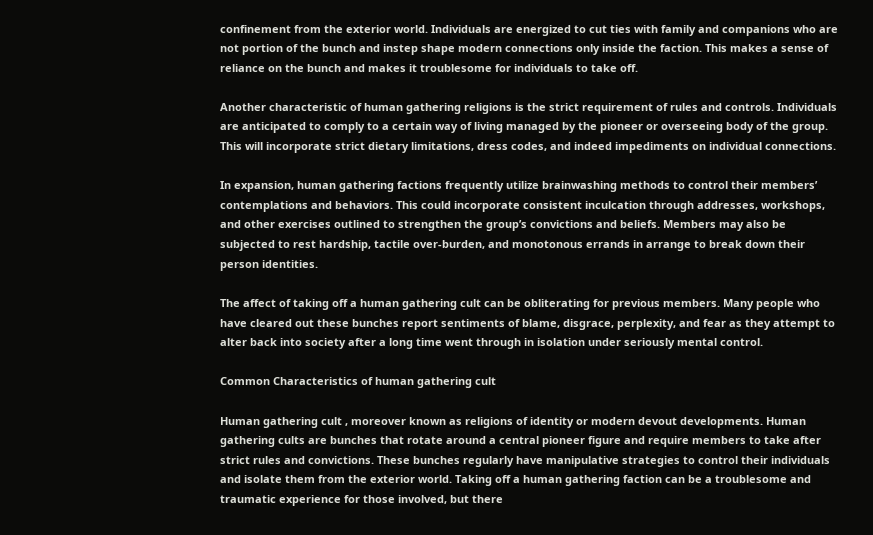confinement from the exterior world. Individuals are energized to cut ties with family and companions who are not portion of the bunch and instep shape modern connections only inside the faction. This makes a sense of reliance on the bunch and makes it troublesome for individuals to take off.

Another characteristic of human gathering religions is the strict requirement of rules and controls. Individuals are anticipated to comply to a certain way of living managed by the pioneer or overseeing body of the group. This will incorporate strict dietary limitations, dress codes, and indeed impediments on individual connections.

In expansion, human gathering factions frequently utilize brainwashing methods to control their members’ contemplations and behaviors. This could incorporate consistent inculcation through addresses, workshops, and other exercises outlined to strengthen the group’s convictions and beliefs. Members may also be subjected to rest hardship, tactile over-burden, and monotonous errands in arrange to break down their person identities.

The affect of taking off a human gathering cult can be obliterating for previous members. Many people who have cleared out these bunches report sentiments of blame, disgrace, perplexity, and fear as they attempt to alter back into society after a long time went through in isolation under seriously mental control.

Common Characteristics of human gathering cult

Human gathering cult , moreover known as religions of identity or modern devout developments. Human gathering cults are bunches that rotate around a central pioneer figure and require members to take after strict rules and convictions. These bunches regularly have manipulative strategies to control their individuals and isolate them from the exterior world. Taking off a human gathering faction can be a troublesome and traumatic experience for those involved, but there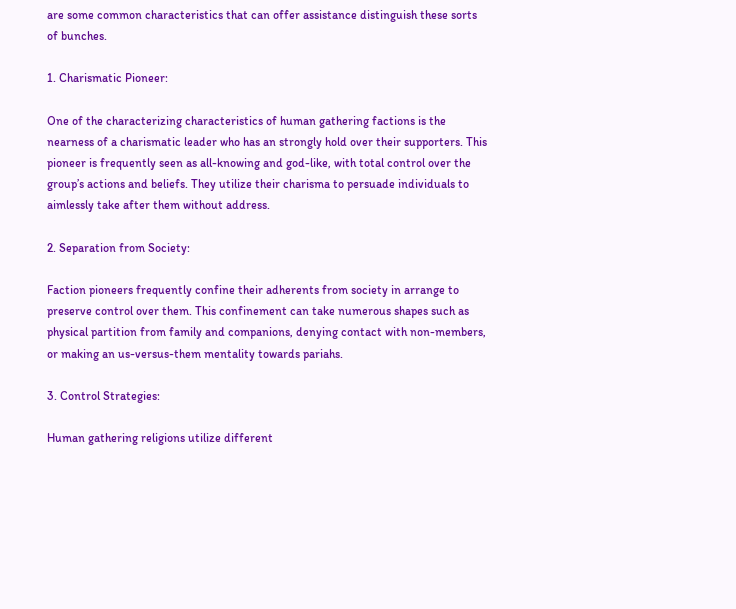are some common characteristics that can offer assistance distinguish these sorts of bunches.

1. Charismatic Pioneer:

One of the characterizing characteristics of human gathering factions is the nearness of a charismatic leader who has an strongly hold over their supporters. This pioneer is frequently seen as all-knowing and god-like, with total control over the group’s actions and beliefs. They utilize their charisma to persuade individuals to aimlessly take after them without address.

2. Separation from Society:

Faction pioneers frequently confine their adherents from society in arrange to preserve control over them. This confinement can take numerous shapes such as physical partition from family and companions, denying contact with non-members, or making an us-versus-them mentality towards pariahs.

3. Control Strategies:

Human gathering religions utilize different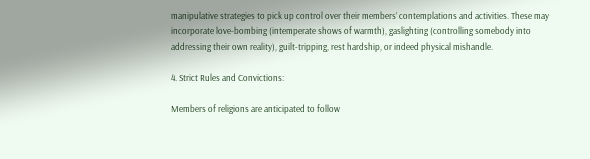manipulative strategies to pick up control over their members’ contemplations and activities. These may incorporate love-bombing (intemperate shows of warmth), gaslighting (controlling somebody into addressing their own reality), guilt-tripping, rest hardship, or indeed physical mishandle.

4. Strict Rules and Convictions:

Members of religions are anticipated to follow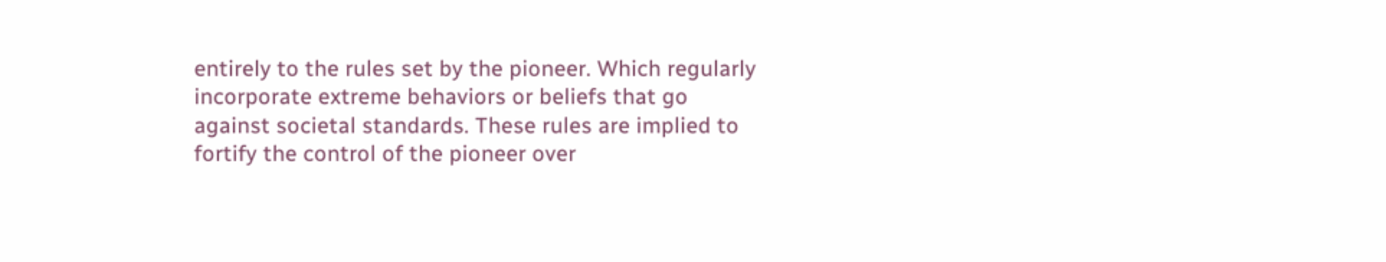entirely to the rules set by the pioneer. Which regularly incorporate extreme behaviors or beliefs that go against societal standards. These rules are implied to fortify the control of the pioneer over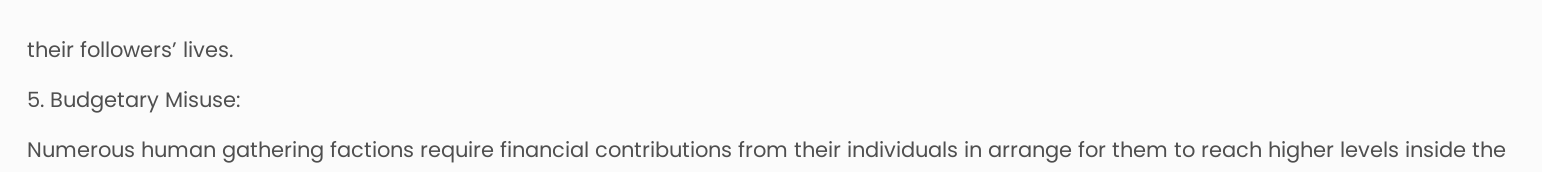their followers’ lives.

5. Budgetary Misuse:

Numerous human gathering factions require financial contributions from their individuals in arrange for them to reach higher levels inside the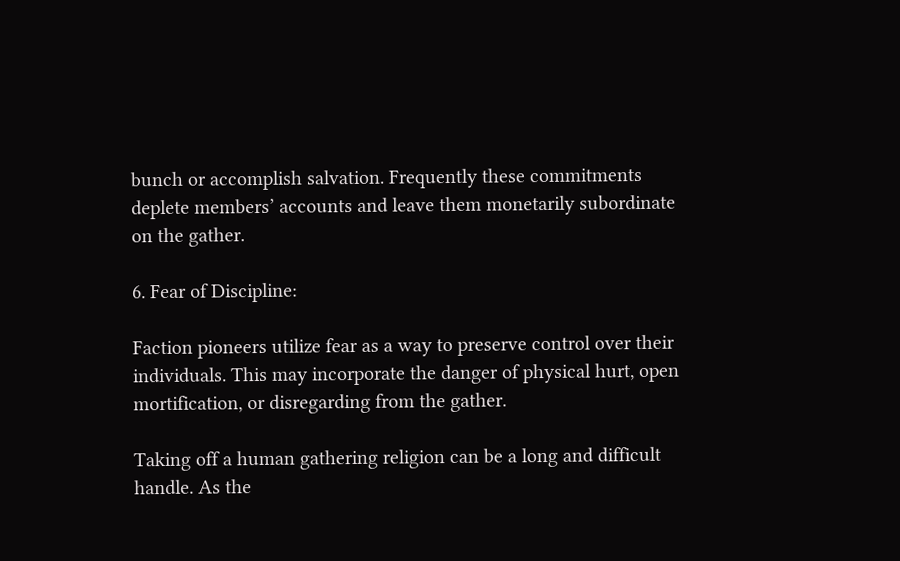bunch or accomplish salvation. Frequently these commitments deplete members’ accounts and leave them monetarily subordinate on the gather.

6. Fear of Discipline:

Faction pioneers utilize fear as a way to preserve control over their individuals. This may incorporate the danger of physical hurt, open mortification, or disregarding from the gather.

Taking off a human gathering religion can be a long and difficult handle. As the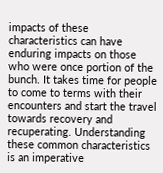impacts of these characteristics can have enduring impacts on those who were once portion of the bunch. It takes time for people to come to terms with their encounters and start the travel towards recovery and recuperating. Understanding these common characteristics is an imperative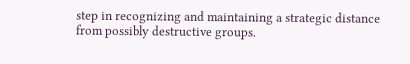step in recognizing and maintaining a strategic distance from possibly destructive groups.